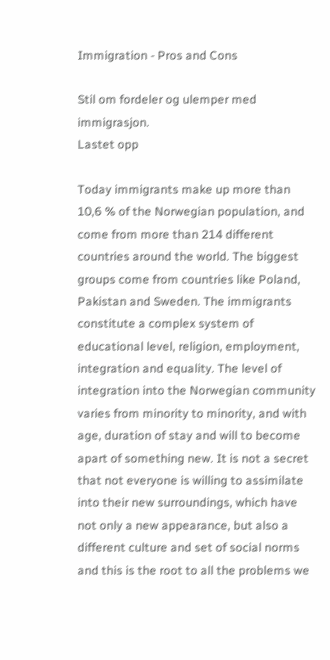Immigration - Pros and Cons

Stil om fordeler og ulemper med immigrasjon.
Lastet opp

Today immigrants make up more than 10,6 % of the Norwegian population, and come from more than 214 different countries around the world. The biggest groups come from countries like Poland, Pakistan and Sweden. The immigrants constitute a complex system of educational level, religion, employment, integration and equality. The level of integration into the Norwegian community varies from minority to minority, and with age, duration of stay and will to become apart of something new. It is not a secret that not everyone is willing to assimilate into their new surroundings, which have not only a new appearance, but also a different culture and set of social norms and this is the root to all the problems we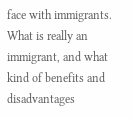face with immigrants. What is really an immigrant, and what kind of benefits and disadvantages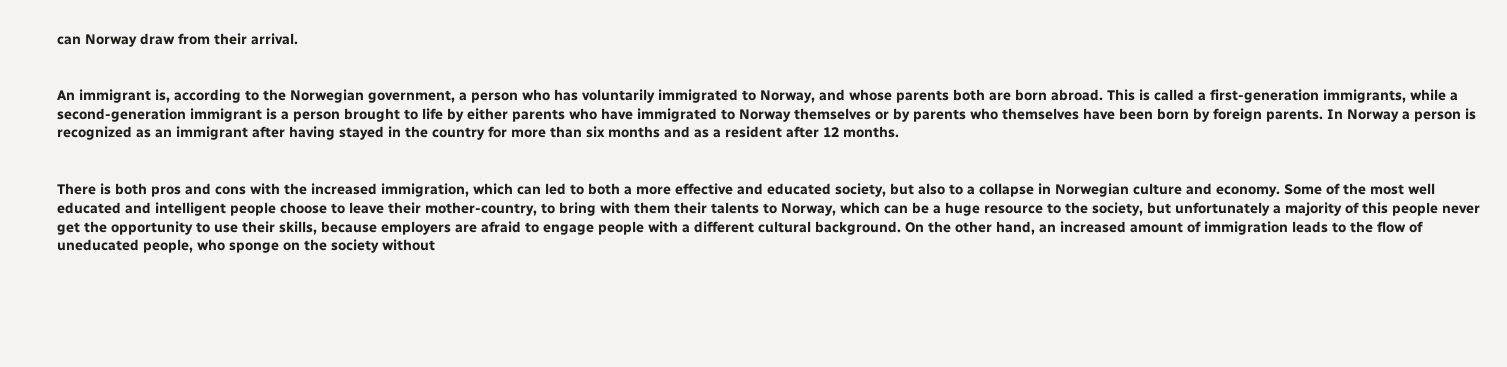can Norway draw from their arrival.


An immigrant is, according to the Norwegian government, a person who has voluntarily immigrated to Norway, and whose parents both are born abroad. This is called a first-generation immigrants, while a second-generation immigrant is a person brought to life by either parents who have immigrated to Norway themselves or by parents who themselves have been born by foreign parents. In Norway a person is recognized as an immigrant after having stayed in the country for more than six months and as a resident after 12 months.


There is both pros and cons with the increased immigration, which can led to both a more effective and educated society, but also to a collapse in Norwegian culture and economy. Some of the most well educated and intelligent people choose to leave their mother-country, to bring with them their talents to Norway, which can be a huge resource to the society, but unfortunately a majority of this people never get the opportunity to use their skills, because employers are afraid to engage people with a different cultural background. On the other hand, an increased amount of immigration leads to the flow of uneducated people, who sponge on the society without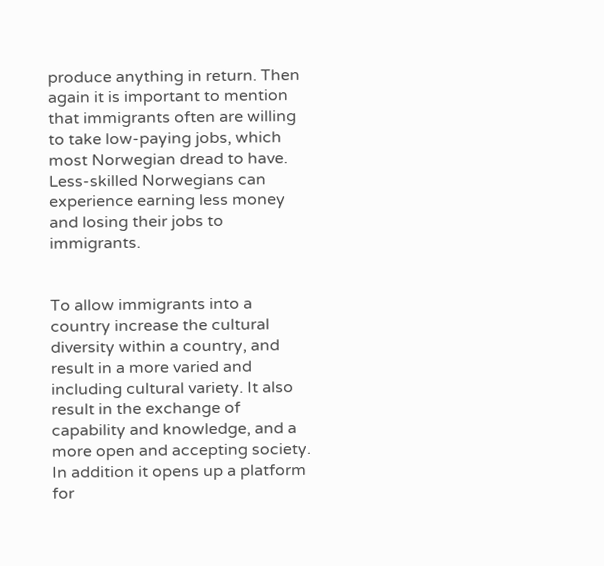produce anything in return. Then again it is important to mention that immigrants often are willing to take low-paying jobs, which most Norwegian dread to have. Less-skilled Norwegians can experience earning less money and losing their jobs to immigrants.


To allow immigrants into a country increase the cultural diversity within a country, and result in a more varied and including cultural variety. It also result in the exchange of capability and knowledge, and a more open and accepting society. In addition it opens up a platform for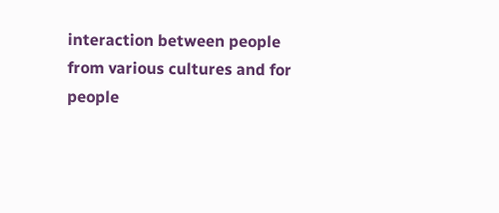interaction between people from various cultures and for people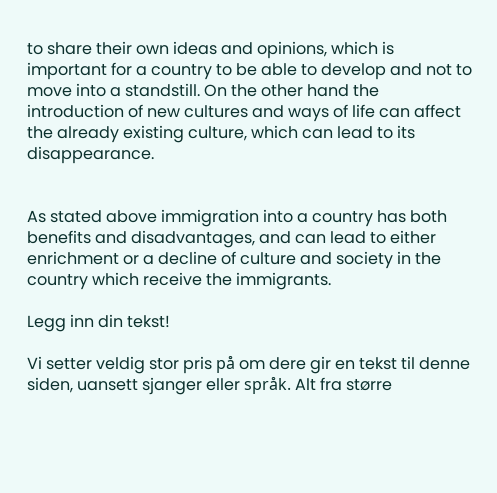to share their own ideas and opinions, which is important for a country to be able to develop and not to move into a standstill. On the other hand the introduction of new cultures and ways of life can affect the already existing culture, which can lead to its disappearance.


As stated above immigration into a country has both benefits and disadvantages, and can lead to either enrichment or a decline of culture and society in the country which receive the immigrants.

Legg inn din tekst!

Vi setter veldig stor pris på om dere gir en tekst til denne siden, uansett sjanger eller språk. Alt fra større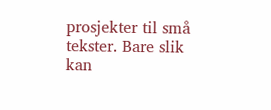prosjekter til små tekster. Bare slik kan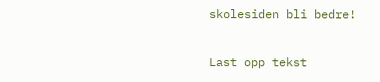skolesiden bli bedre!

Last opp tekst